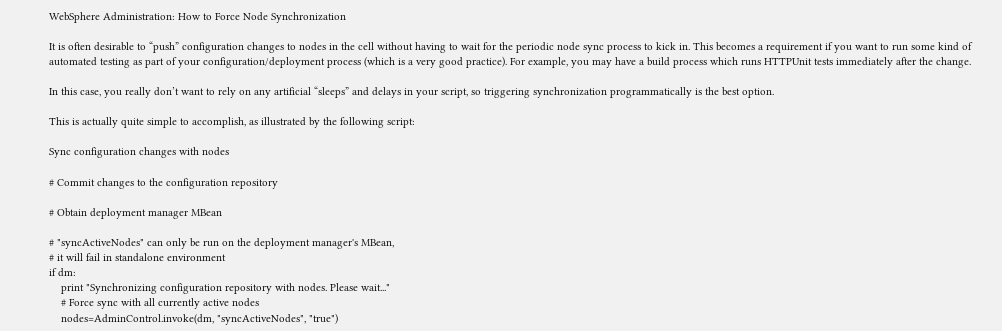WebSphere Administration: How to Force Node Synchronization

It is often desirable to “push” configuration changes to nodes in the cell without having to wait for the periodic node sync process to kick in. This becomes a requirement if you want to run some kind of automated testing as part of your configuration/deployment process (which is a very good practice). For example, you may have a build process which runs HTTPUnit tests immediately after the change.

In this case, you really don’t want to rely on any artificial “sleeps” and delays in your script, so triggering synchronization programmatically is the best option.

This is actually quite simple to accomplish, as illustrated by the following script:

Sync configuration changes with nodes

# Commit changes to the configuration repository

# Obtain deployment manager MBean

# "syncActiveNodes" can only be run on the deployment manager's MBean,
# it will fail in standalone environment
if dm:
    print "Synchronizing configuration repository with nodes. Please wait..."
    # Force sync with all currently active nodes
    nodes=AdminControl.invoke(dm, "syncActiveNodes", "true")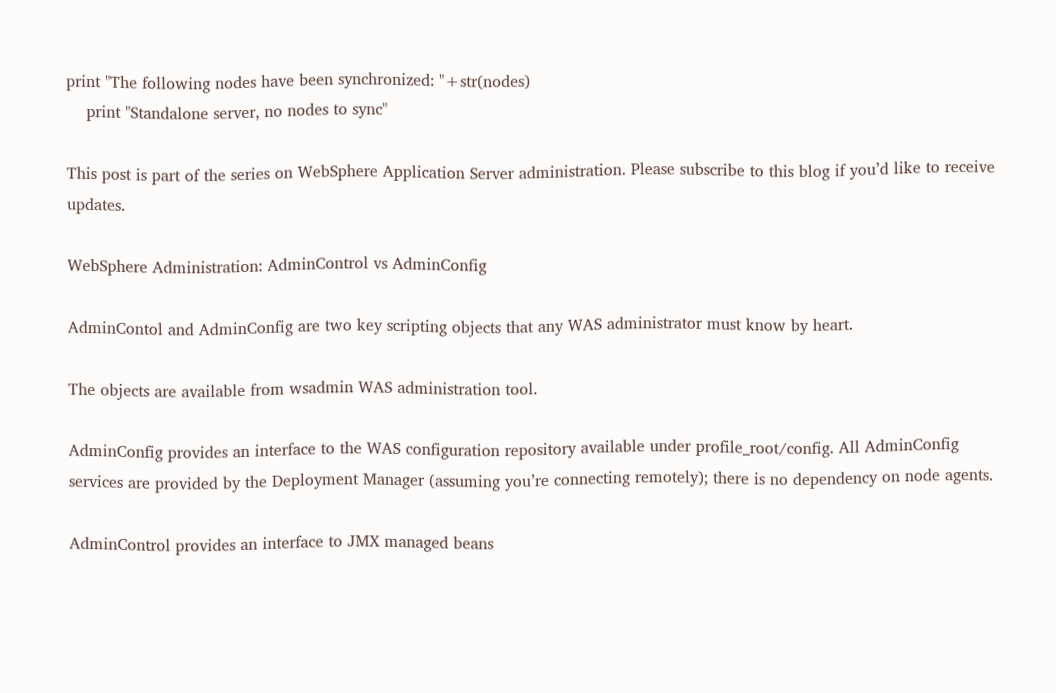print "The following nodes have been synchronized: "+str(nodes)
    print "Standalone server, no nodes to sync"

This post is part of the series on WebSphere Application Server administration. Please subscribe to this blog if you’d like to receive updates.

WebSphere Administration: AdminControl vs AdminConfig

AdminContol and AdminConfig are two key scripting objects that any WAS administrator must know by heart.

The objects are available from wsadmin WAS administration tool.

AdminConfig provides an interface to the WAS configuration repository available under profile_root/config. All AdminConfig services are provided by the Deployment Manager (assuming you’re connecting remotely); there is no dependency on node agents.

AdminControl provides an interface to JMX managed beans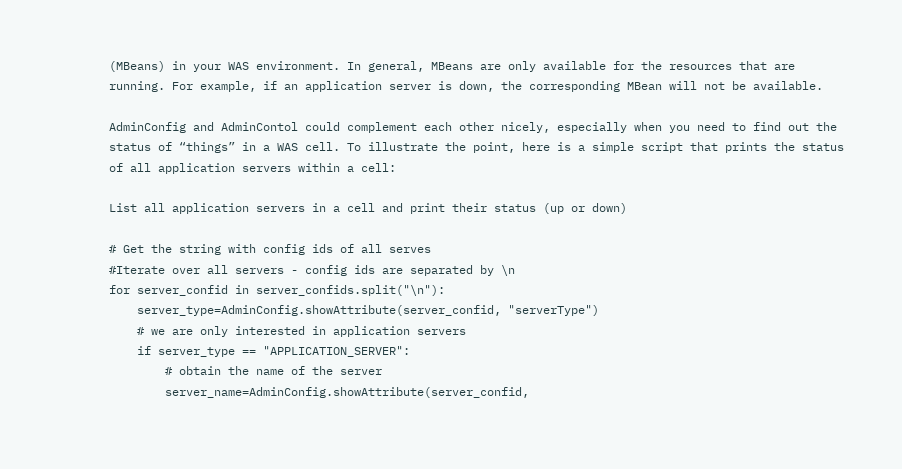(MBeans) in your WAS environment. In general, MBeans are only available for the resources that are running. For example, if an application server is down, the corresponding MBean will not be available.

AdminConfig and AdminContol could complement each other nicely, especially when you need to find out the status of “things” in a WAS cell. To illustrate the point, here is a simple script that prints the status of all application servers within a cell:

List all application servers in a cell and print their status (up or down)

# Get the string with config ids of all serves
#Iterate over all servers - config ids are separated by \n
for server_confid in server_confids.split("\n"):
    server_type=AdminConfig.showAttribute(server_confid, "serverType")
    # we are only interested in application servers
    if server_type == "APPLICATION_SERVER":
        # obtain the name of the server
        server_name=AdminConfig.showAttribute(server_confid,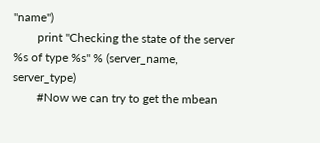"name")
        print "Checking the state of the server %s of type %s" % (server_name, server_type)
        #Now we can try to get the mbean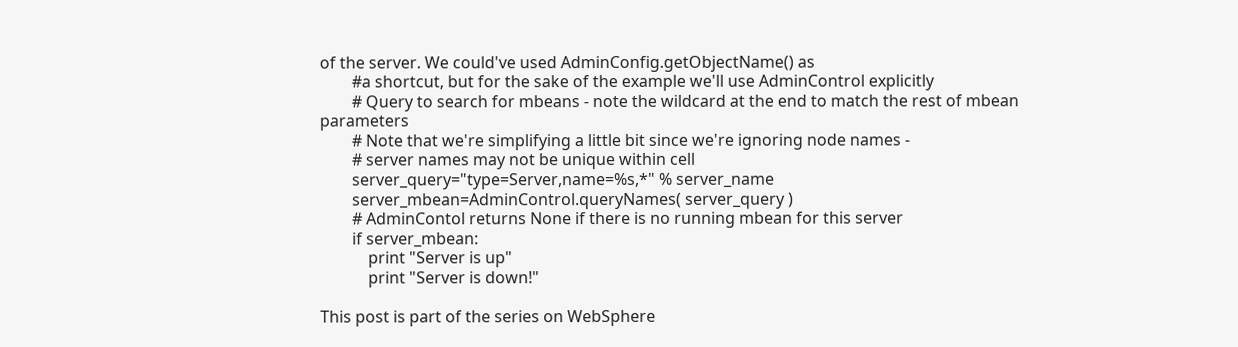of the server. We could've used AdminConfig.getObjectName() as
        #a shortcut, but for the sake of the example we'll use AdminControl explicitly
        # Query to search for mbeans - note the wildcard at the end to match the rest of mbean parameters
        # Note that we're simplifying a little bit since we're ignoring node names -
        # server names may not be unique within cell
        server_query="type=Server,name=%s,*" % server_name
        server_mbean=AdminControl.queryNames( server_query )
        # AdminContol returns None if there is no running mbean for this server
        if server_mbean:
            print "Server is up"
            print "Server is down!"

This post is part of the series on WebSphere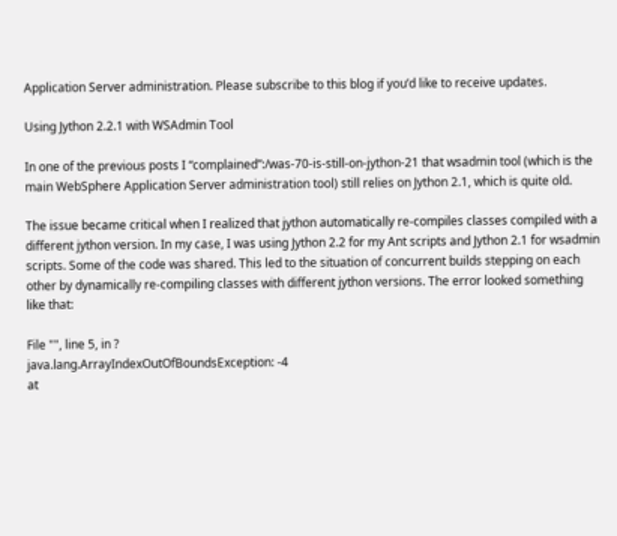Application Server administration. Please subscribe to this blog if you’d like to receive updates.

Using Jython 2.2.1 with WSAdmin Tool

In one of the previous posts I “complained”:/was-70-is-still-on-jython-21 that wsadmin tool (which is the main WebSphere Application Server administration tool) still relies on Jython 2.1, which is quite old.

The issue became critical when I realized that jython automatically re-compiles classes compiled with a different jython version. In my case, I was using Jython 2.2 for my Ant scripts and Jython 2.1 for wsadmin scripts. Some of the code was shared. This led to the situation of concurrent builds stepping on each other by dynamically re-compiling classes with different jython versions. The error looked something like that:

File "", line 5, in ?
java.lang.ArrayIndexOutOfBoundsException: -4
at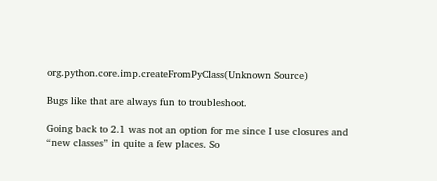org.python.core.imp.createFromPyClass(Unknown Source)

Bugs like that are always fun to troubleshoot.

Going back to 2.1 was not an option for me since I use closures and “new classes” in quite a few places. So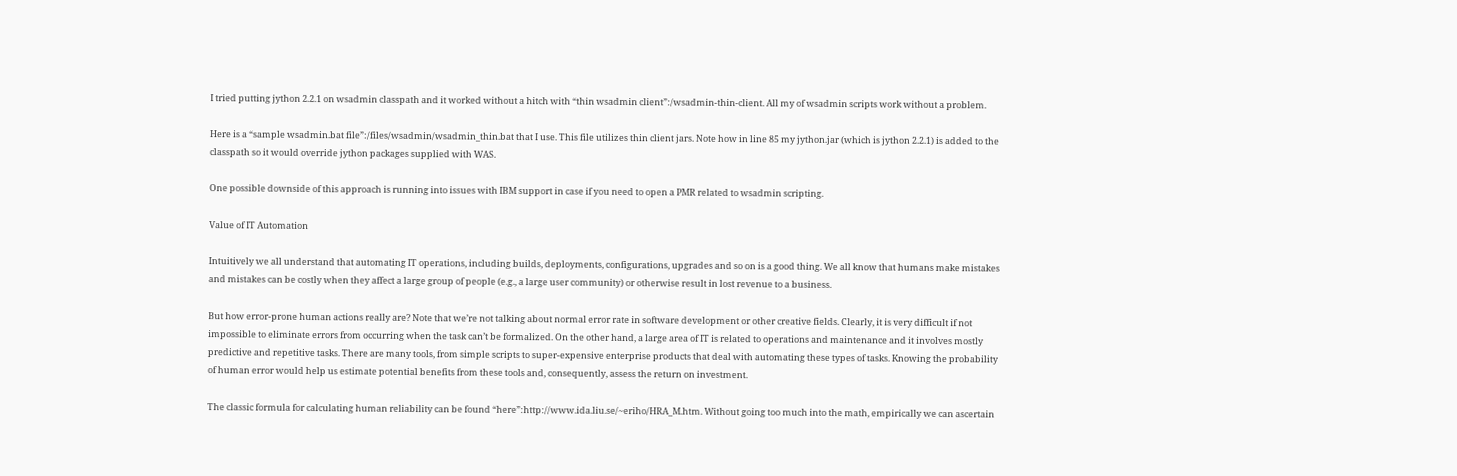I tried putting jython 2.2.1 on wsadmin classpath and it worked without a hitch with “thin wsadmin client”:/wsadmin-thin-client. All my of wsadmin scripts work without a problem.

Here is a “sample wsadmin.bat file”:/files/wsadmin/wsadmin_thin.bat that I use. This file utilizes thin client jars. Note how in line 85 my jython.jar (which is jython 2.2.1) is added to the classpath so it would override jython packages supplied with WAS.

One possible downside of this approach is running into issues with IBM support in case if you need to open a PMR related to wsadmin scripting.

Value of IT Automation

Intuitively we all understand that automating IT operations, including builds, deployments, configurations, upgrades and so on is a good thing. We all know that humans make mistakes and mistakes can be costly when they affect a large group of people (e.g., a large user community) or otherwise result in lost revenue to a business.

But how error-prone human actions really are? Note that we’re not talking about normal error rate in software development or other creative fields. Clearly, it is very difficult if not impossible to eliminate errors from occurring when the task can’t be formalized. On the other hand, a large area of IT is related to operations and maintenance and it involves mostly predictive and repetitive tasks. There are many tools, from simple scripts to super-expensive enterprise products that deal with automating these types of tasks. Knowing the probability of human error would help us estimate potential benefits from these tools and, consequently, assess the return on investment.

The classic formula for calculating human reliability can be found “here”:http://www.ida.liu.se/~eriho/HRA_M.htm. Without going too much into the math, empirically we can ascertain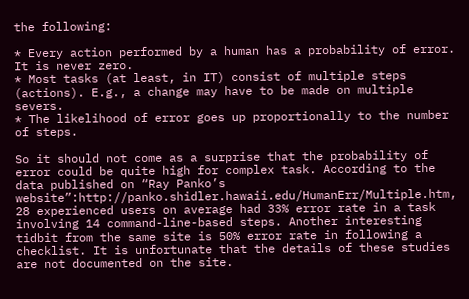the following:

* Every action performed by a human has a probability of error. It is never zero.
* Most tasks (at least, in IT) consist of multiple steps (actions). E.g., a change may have to be made on multiple severs.
* The likelihood of error goes up proportionally to the number of steps.

So it should not come as a surprise that the probability of error could be quite high for complex task. According to the data published on “Ray Panko’s website”:http://panko.shidler.hawaii.edu/HumanErr/Multiple.htm, 28 experienced users on average had 33% error rate in a task involving 14 command-line-based steps. Another interesting tidbit from the same site is 50% error rate in following a checklist. It is unfortunate that the details of these studies are not documented on the site.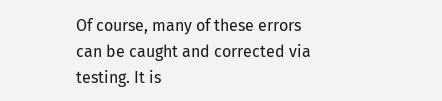Of course, many of these errors can be caught and corrected via testing. It is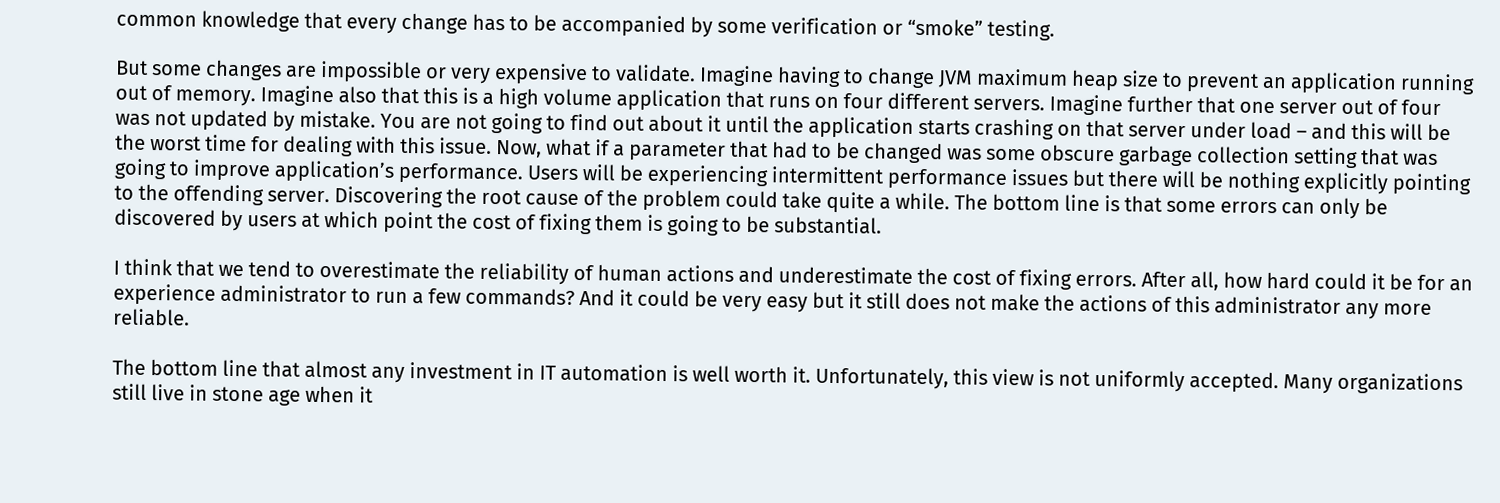common knowledge that every change has to be accompanied by some verification or “smoke” testing.

But some changes are impossible or very expensive to validate. Imagine having to change JVM maximum heap size to prevent an application running out of memory. Imagine also that this is a high volume application that runs on four different servers. Imagine further that one server out of four was not updated by mistake. You are not going to find out about it until the application starts crashing on that server under load – and this will be the worst time for dealing with this issue. Now, what if a parameter that had to be changed was some obscure garbage collection setting that was going to improve application’s performance. Users will be experiencing intermittent performance issues but there will be nothing explicitly pointing to the offending server. Discovering the root cause of the problem could take quite a while. The bottom line is that some errors can only be discovered by users at which point the cost of fixing them is going to be substantial.

I think that we tend to overestimate the reliability of human actions and underestimate the cost of fixing errors. After all, how hard could it be for an experience administrator to run a few commands? And it could be very easy but it still does not make the actions of this administrator any more reliable.

The bottom line that almost any investment in IT automation is well worth it. Unfortunately, this view is not uniformly accepted. Many organizations still live in stone age when it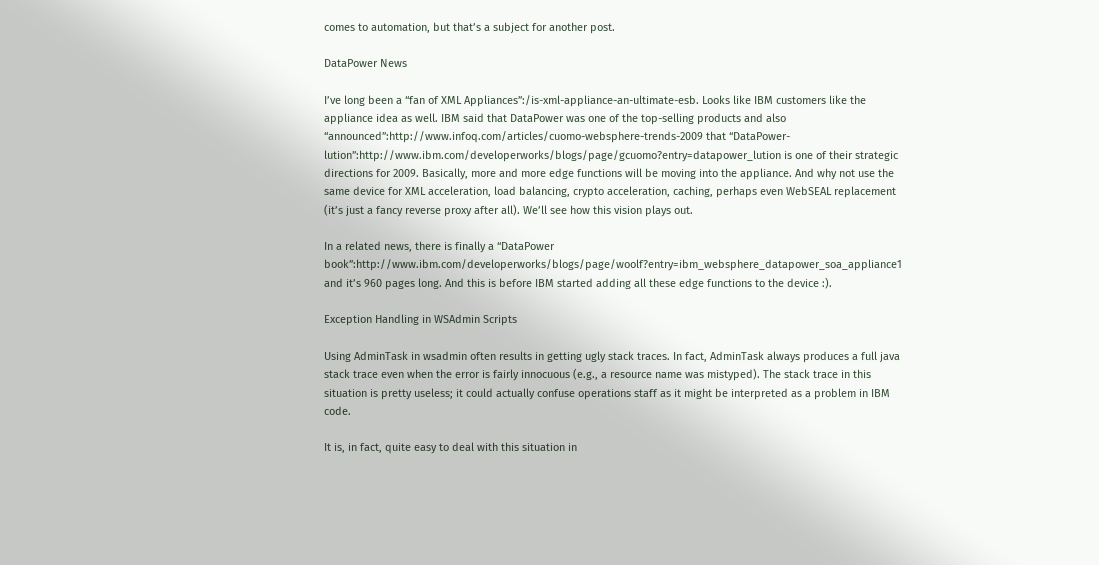comes to automation, but that’s a subject for another post.

DataPower News

I’ve long been a “fan of XML Appliances”:/is-xml-appliance-an-ultimate-esb. Looks like IBM customers like the appliance idea as well. IBM said that DataPower was one of the top-selling products and also “announced”:http://www.infoq.com/articles/cuomo-websphere-trends-2009 that “DataPower-lution”:http://www.ibm.com/developerworks/blogs/page/gcuomo?entry=datapower_lution is one of their strategic directions for 2009. Basically, more and more edge functions will be moving into the appliance. And why not use the same device for XML acceleration, load balancing, crypto acceleration, caching, perhaps even WebSEAL replacement (it’s just a fancy reverse proxy after all). We’ll see how this vision plays out.

In a related news, there is finally a “DataPower book”:http://www.ibm.com/developerworks/blogs/page/woolf?entry=ibm_websphere_datapower_soa_appliance1 and it’s 960 pages long. And this is before IBM started adding all these edge functions to the device :).

Exception Handling in WSAdmin Scripts

Using AdminTask in wsadmin often results in getting ugly stack traces. In fact, AdminTask always produces a full java stack trace even when the error is fairly innocuous (e.g., a resource name was mistyped). The stack trace in this situation is pretty useless; it could actually confuse operations staff as it might be interpreted as a problem in IBM code.

It is, in fact, quite easy to deal with this situation in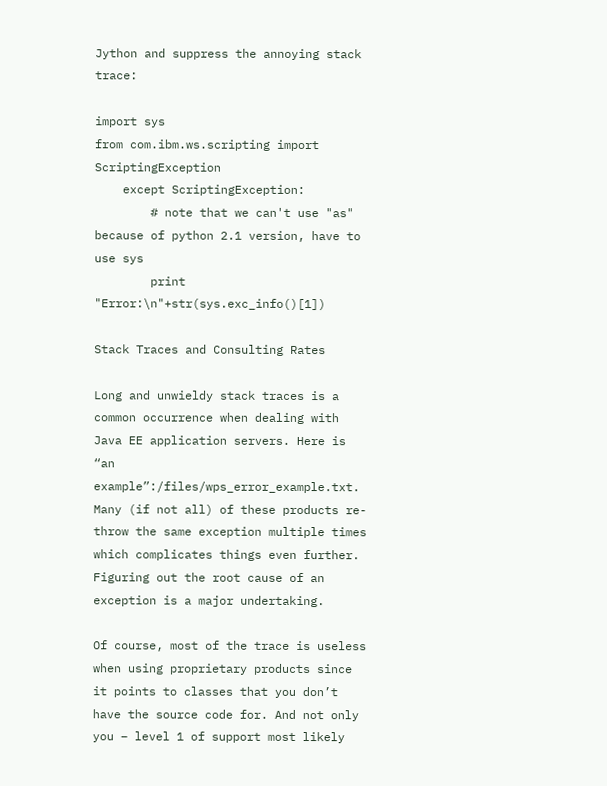Jython and suppress the annoying stack trace:

import sys
from com.ibm.ws.scripting import ScriptingException
    except ScriptingException:
        # note that we can't use "as" because of python 2.1 version, have to use sys
        print "Error:\n"+str(sys.exc_info()[1])

Stack Traces and Consulting Rates

Long and unwieldy stack traces is a common occurrence when dealing with Java EE application servers. Here is “an example”:/files/wps_error_example.txt. Many (if not all) of these products re-throw the same exception multiple times which complicates things even further. Figuring out the root cause of an exception is a major undertaking.

Of course, most of the trace is useless when using proprietary products since it points to classes that you don’t have the source code for. And not only you – level 1 of support most likely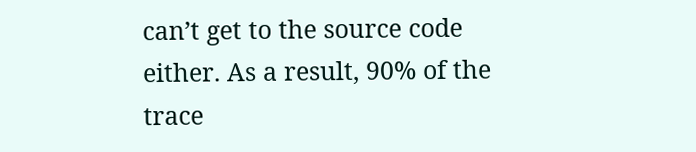can’t get to the source code either. As a result, 90% of the trace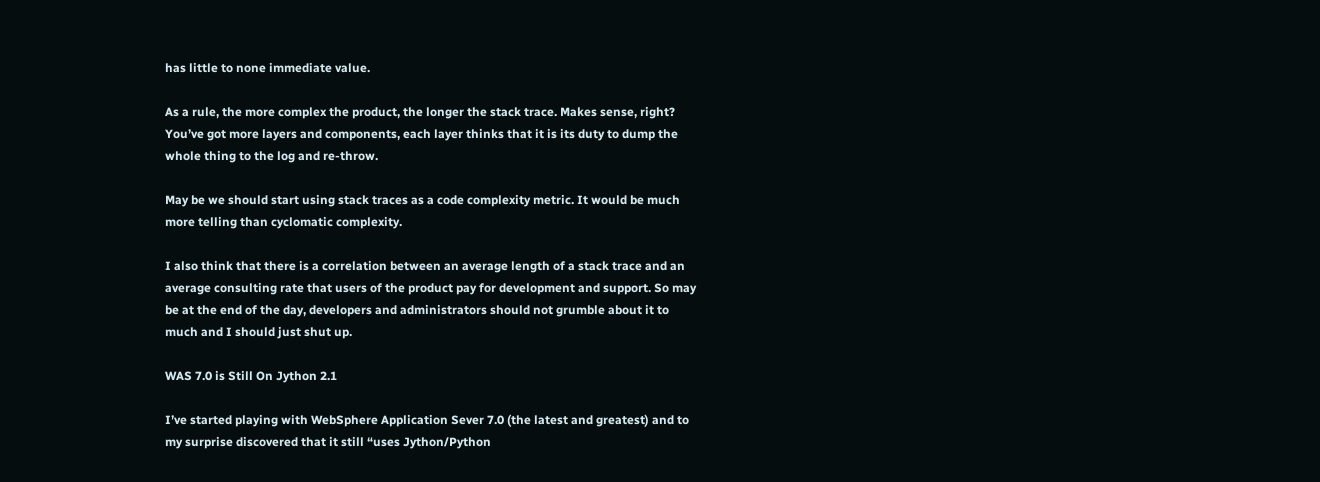has little to none immediate value.

As a rule, the more complex the product, the longer the stack trace. Makes sense, right? You’ve got more layers and components, each layer thinks that it is its duty to dump the whole thing to the log and re-throw.

May be we should start using stack traces as a code complexity metric. It would be much more telling than cyclomatic complexity.

I also think that there is a correlation between an average length of a stack trace and an average consulting rate that users of the product pay for development and support. So may be at the end of the day, developers and administrators should not grumble about it to much and I should just shut up.

WAS 7.0 is Still On Jython 2.1

I’ve started playing with WebSphere Application Sever 7.0 (the latest and greatest) and to my surprise discovered that it still “uses Jython/Python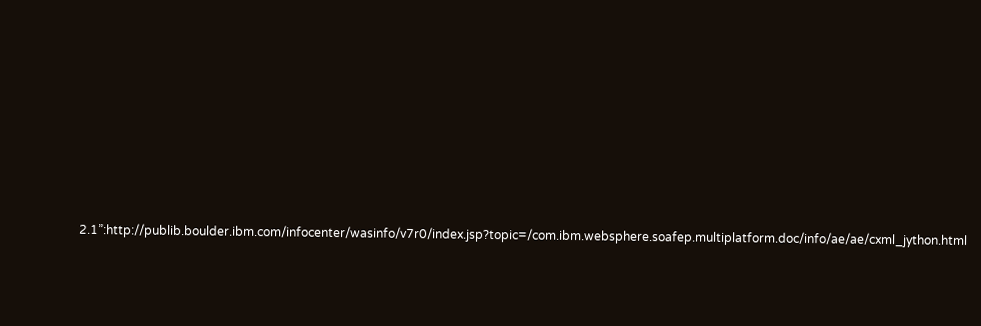2.1”:http://publib.boulder.ibm.com/infocenter/wasinfo/v7r0/index.jsp?topic=/com.ibm.websphere.soafep.multiplatform.doc/info/ae/ae/cxml_jython.html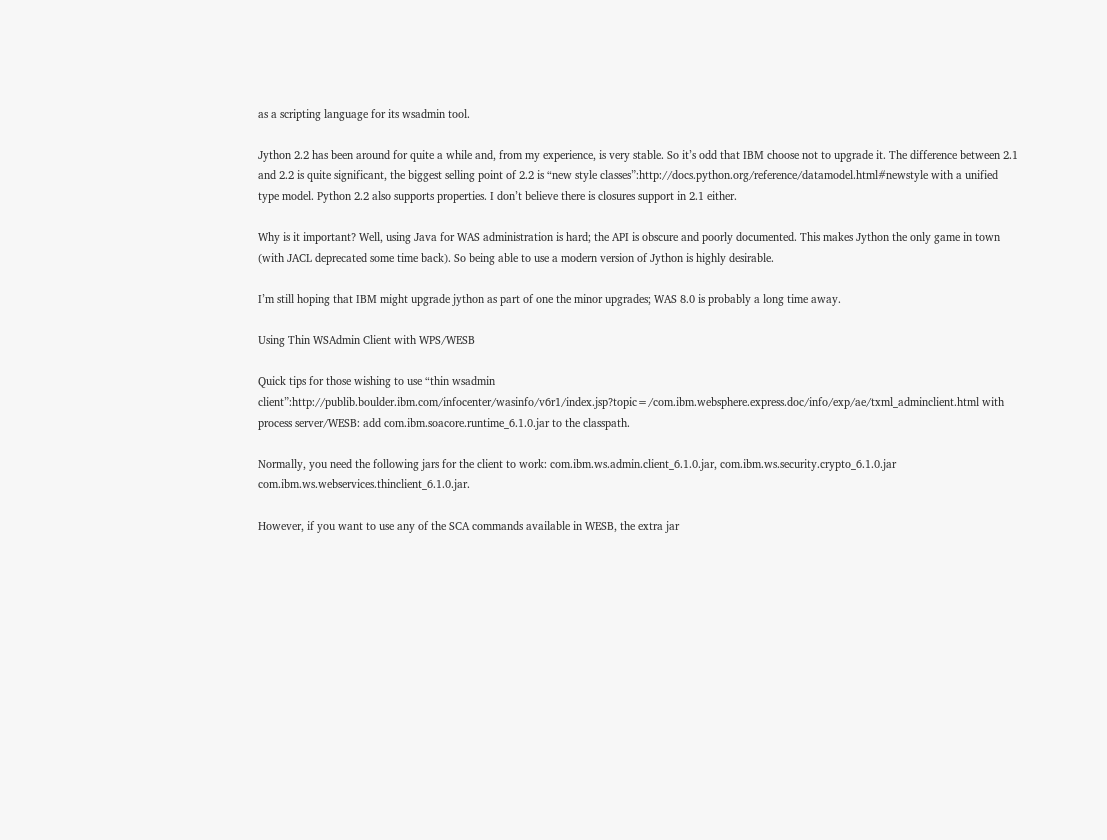as a scripting language for its wsadmin tool.

Jython 2.2 has been around for quite a while and, from my experience, is very stable. So it’s odd that IBM choose not to upgrade it. The difference between 2.1 and 2.2 is quite significant, the biggest selling point of 2.2 is “new style classes”:http://docs.python.org/reference/datamodel.html#newstyle with a unified type model. Python 2.2 also supports properties. I don’t believe there is closures support in 2.1 either.

Why is it important? Well, using Java for WAS administration is hard; the API is obscure and poorly documented. This makes Jython the only game in town (with JACL deprecated some time back). So being able to use a modern version of Jython is highly desirable.

I’m still hoping that IBM might upgrade jython as part of one the minor upgrades; WAS 8.0 is probably a long time away.

Using Thin WSAdmin Client with WPS/WESB

Quick tips for those wishing to use “thin wsadmin client”:http://publib.boulder.ibm.com/infocenter/wasinfo/v6r1/index.jsp?topic=/com.ibm.websphere.express.doc/info/exp/ae/txml_adminclient.html with process server/WESB: add com.ibm.soacore.runtime_6.1.0.jar to the classpath.

Normally, you need the following jars for the client to work: com.ibm.ws.admin.client_6.1.0.jar, com.ibm.ws.security.crypto_6.1.0.jar com.ibm.ws.webservices.thinclient_6.1.0.jar.

However, if you want to use any of the SCA commands available in WESB, the extra jar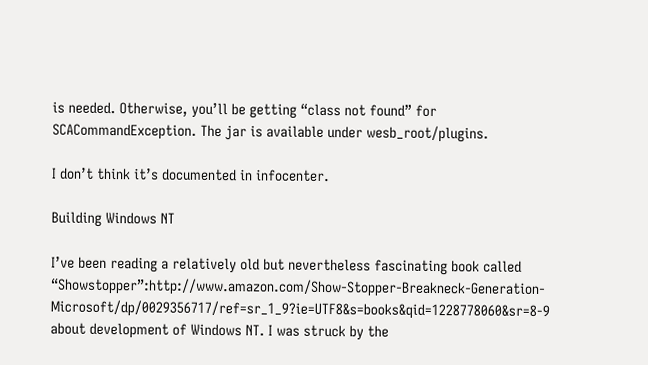is needed. Otherwise, you’ll be getting “class not found” for SCACommandException. The jar is available under wesb_root/plugins.

I don’t think it’s documented in infocenter.

Building Windows NT

I’ve been reading a relatively old but nevertheless fascinating book called “Showstopper”:http://www.amazon.com/Show-Stopper-Breakneck-Generation-Microsoft/dp/0029356717/ref=sr_1_9?ie=UTF8&s=books&qid=1228778060&sr=8-9 about development of Windows NT. I was struck by the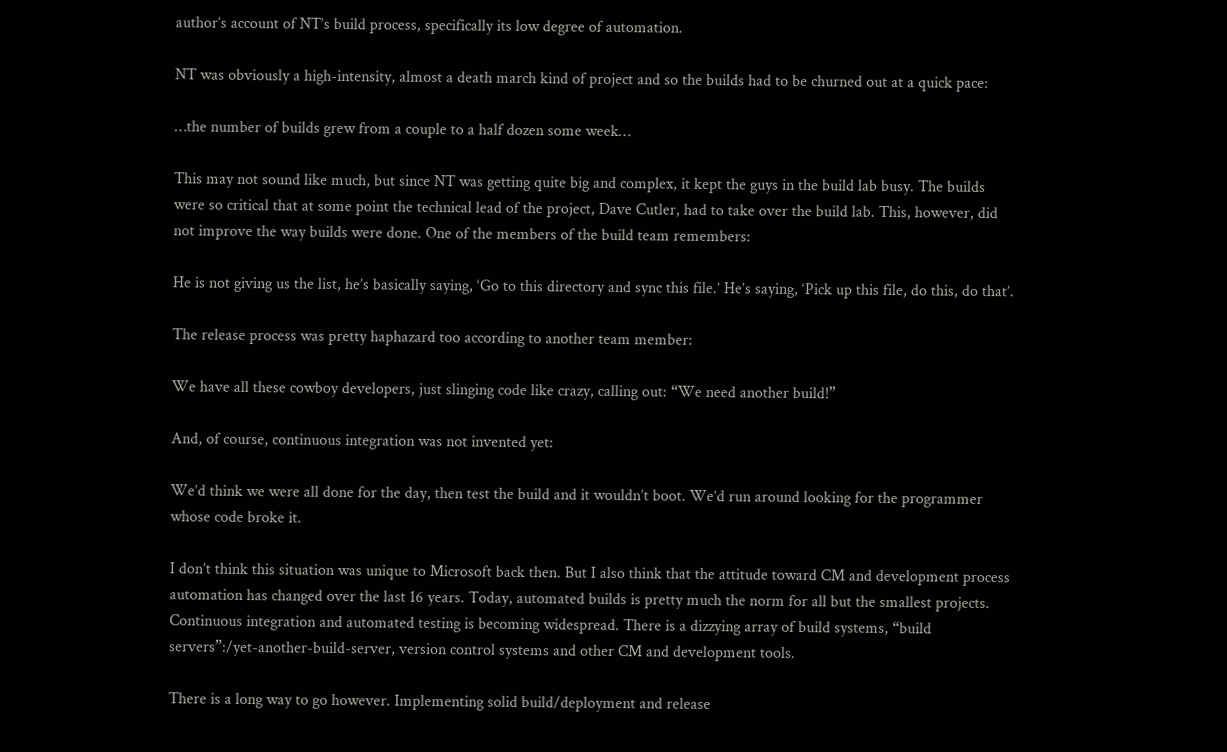author’s account of NT’s build process, specifically its low degree of automation.

NT was obviously a high-intensity, almost a death march kind of project and so the builds had to be churned out at a quick pace:

…the number of builds grew from a couple to a half dozen some week…

This may not sound like much, but since NT was getting quite big and complex, it kept the guys in the build lab busy. The builds were so critical that at some point the technical lead of the project, Dave Cutler, had to take over the build lab. This, however, did not improve the way builds were done. One of the members of the build team remembers:

He is not giving us the list, he’s basically saying, ‘Go to this directory and sync this file.’ He’s saying, ‘Pick up this file, do this, do that’.

The release process was pretty haphazard too according to another team member:

We have all these cowboy developers, just slinging code like crazy, calling out: “We need another build!”

And, of course, continuous integration was not invented yet:

We’d think we were all done for the day, then test the build and it wouldn’t boot. We’d run around looking for the programmer whose code broke it.

I don’t think this situation was unique to Microsoft back then. But I also think that the attitude toward CM and development process automation has changed over the last 16 years. Today, automated builds is pretty much the norm for all but the smallest projects. Continuous integration and automated testing is becoming widespread. There is a dizzying array of build systems, “build servers”:/yet-another-build-server, version control systems and other CM and development tools.

There is a long way to go however. Implementing solid build/deployment and release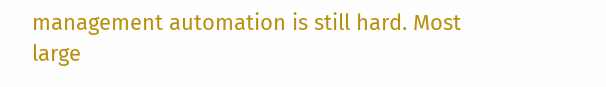management automation is still hard. Most large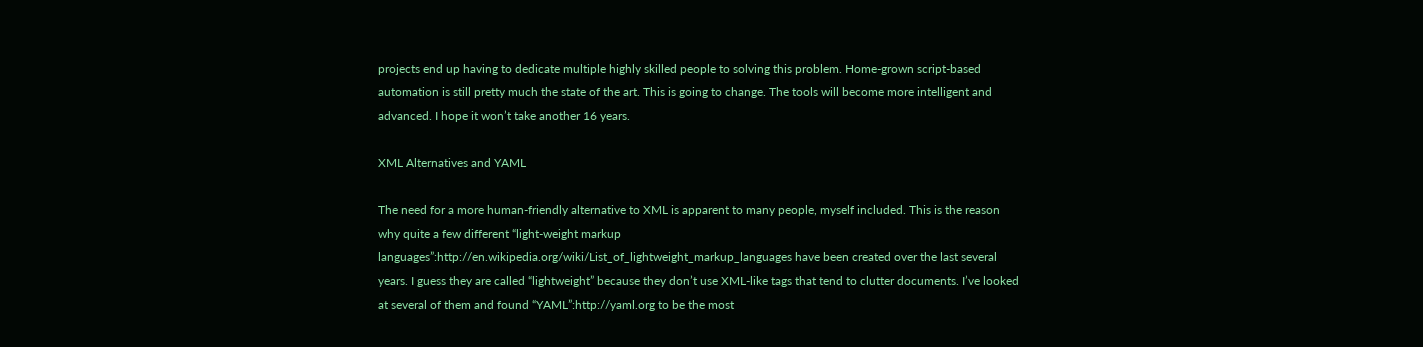projects end up having to dedicate multiple highly skilled people to solving this problem. Home-grown script-based automation is still pretty much the state of the art. This is going to change. The tools will become more intelligent and advanced. I hope it won’t take another 16 years.

XML Alternatives and YAML

The need for a more human-friendly alternative to XML is apparent to many people, myself included. This is the reason why quite a few different “light-weight markup languages”:http://en.wikipedia.org/wiki/List_of_lightweight_markup_languages have been created over the last several years. I guess they are called “lightweight” because they don’t use XML-like tags that tend to clutter documents. I’ve looked at several of them and found “YAML”:http://yaml.org to be the most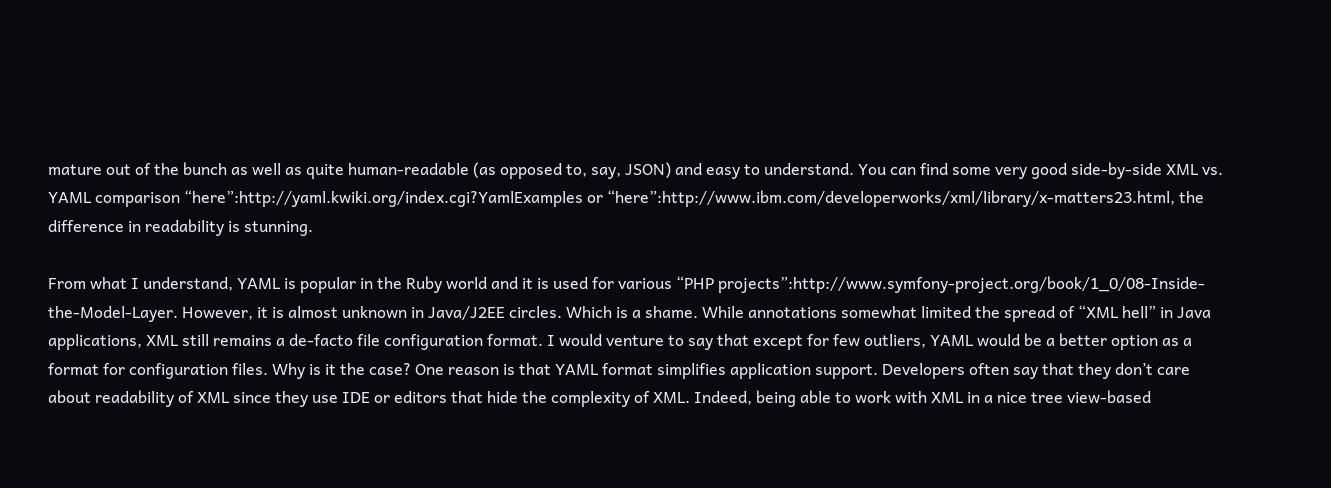mature out of the bunch as well as quite human-readable (as opposed to, say, JSON) and easy to understand. You can find some very good side-by-side XML vs. YAML comparison “here”:http://yaml.kwiki.org/index.cgi?YamlExamples or “here”:http://www.ibm.com/developerworks/xml/library/x-matters23.html, the difference in readability is stunning.

From what I understand, YAML is popular in the Ruby world and it is used for various “PHP projects”:http://www.symfony-project.org/book/1_0/08-Inside-the-Model-Layer. However, it is almost unknown in Java/J2EE circles. Which is a shame. While annotations somewhat limited the spread of “XML hell” in Java applications, XML still remains a de-facto file configuration format. I would venture to say that except for few outliers, YAML would be a better option as a format for configuration files. Why is it the case? One reason is that YAML format simplifies application support. Developers often say that they don’t care about readability of XML since they use IDE or editors that hide the complexity of XML. Indeed, being able to work with XML in a nice tree view-based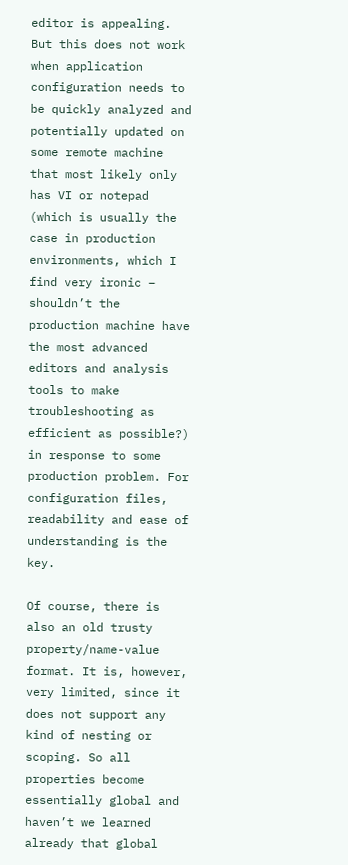editor is appealing. But this does not work when application configuration needs to be quickly analyzed and potentially updated on some remote machine that most likely only has VI or notepad (which is usually the case in production environments, which I find very ironic – shouldn’t the production machine have the most advanced editors and analysis tools to make troubleshooting as efficient as possible?) in response to some production problem. For configuration files, readability and ease of understanding is the key.

Of course, there is also an old trusty property/name-value format. It is, however, very limited, since it does not support any kind of nesting or scoping. So all properties become essentially global and haven’t we learned already that global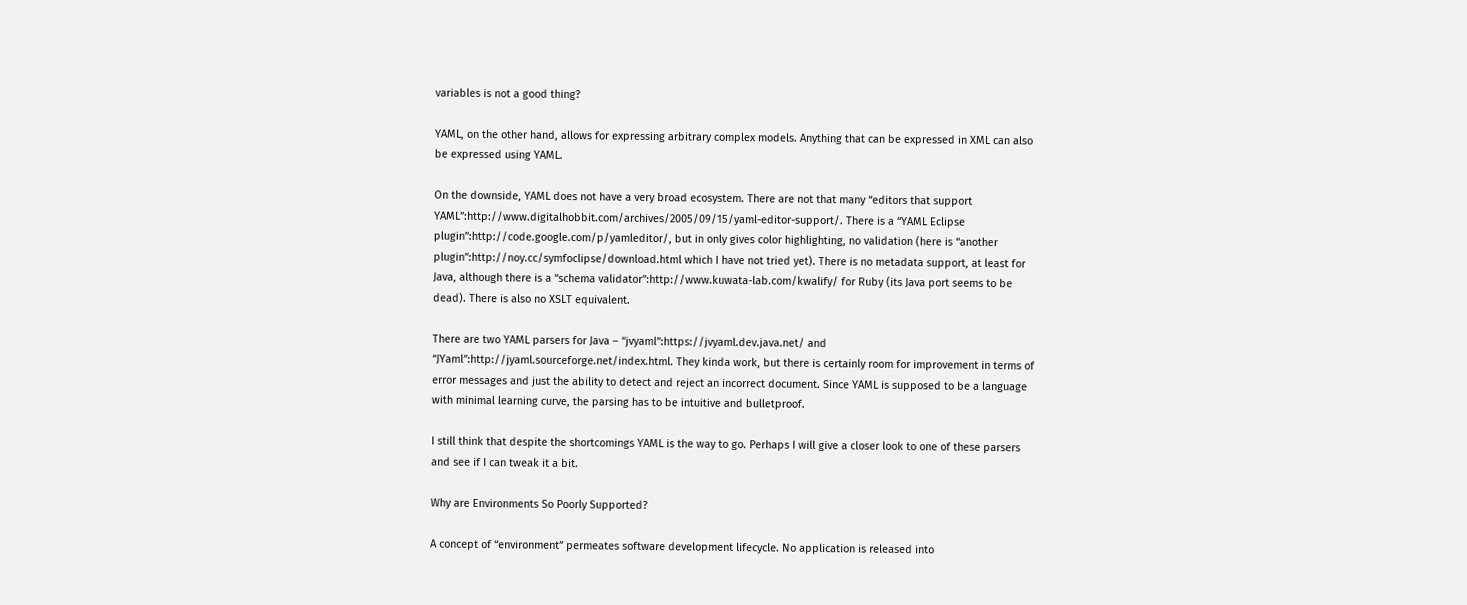variables is not a good thing?

YAML, on the other hand, allows for expressing arbitrary complex models. Anything that can be expressed in XML can also be expressed using YAML.

On the downside, YAML does not have a very broad ecosystem. There are not that many “editors that support YAML”:http://www.digitalhobbit.com/archives/2005/09/15/yaml-editor-support/. There is a “YAML Eclipse plugin”:http://code.google.com/p/yamleditor/, but in only gives color highlighting, no validation (here is “another plugin”:http://noy.cc/symfoclipse/download.html which I have not tried yet). There is no metadata support, at least for Java, although there is a “schema validator”:http://www.kuwata-lab.com/kwalify/ for Ruby (its Java port seems to be dead). There is also no XSLT equivalent.

There are two YAML parsers for Java – “jvyaml”:https://jvyaml.dev.java.net/ and “JYaml”:http://jyaml.sourceforge.net/index.html. They kinda work, but there is certainly room for improvement in terms of error messages and just the ability to detect and reject an incorrect document. Since YAML is supposed to be a language with minimal learning curve, the parsing has to be intuitive and bulletproof.

I still think that despite the shortcomings YAML is the way to go. Perhaps I will give a closer look to one of these parsers and see if I can tweak it a bit.

Why are Environments So Poorly Supported?

A concept of “environment” permeates software development lifecycle. No application is released into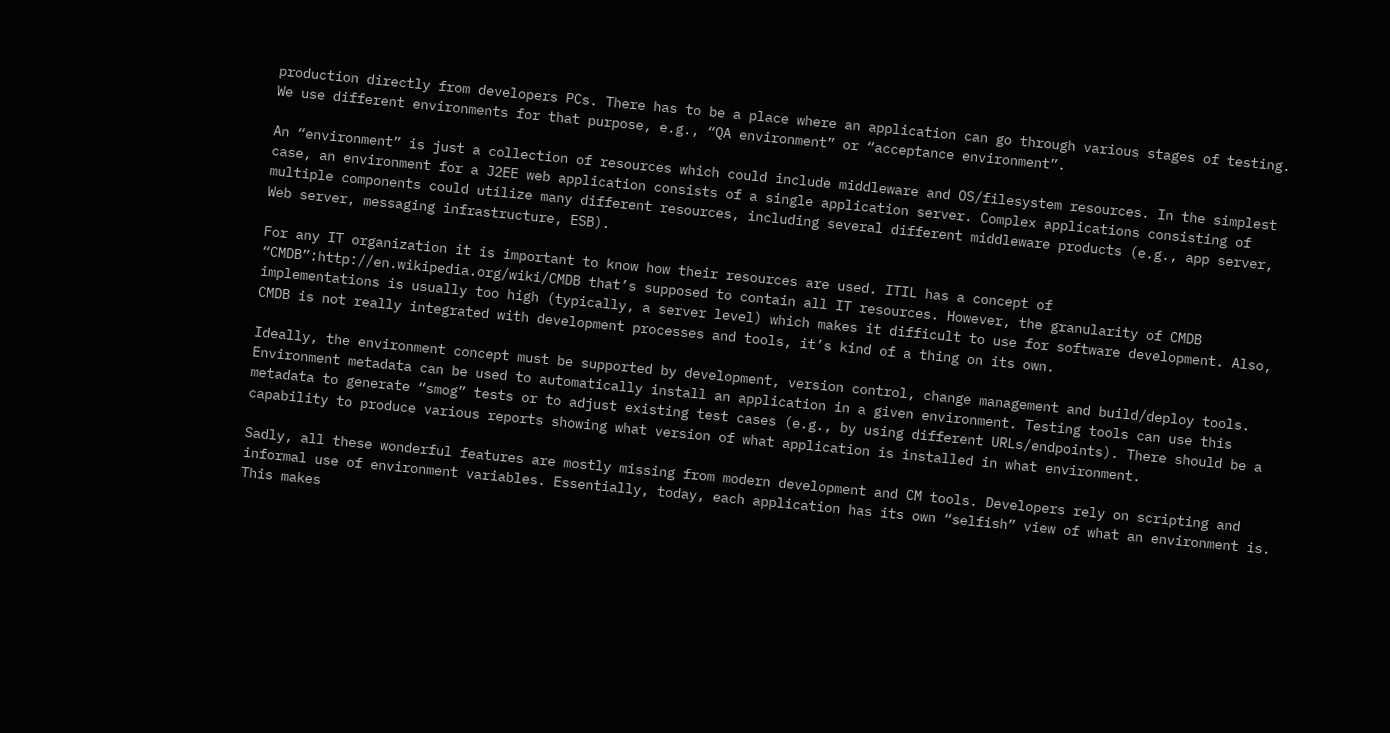production directly from developers PCs. There has to be a place where an application can go through various stages of testing. We use different environments for that purpose, e.g., “QA environment” or “acceptance environment”.

An “environment” is just a collection of resources which could include middleware and OS/filesystem resources. In the simplest case, an environment for a J2EE web application consists of a single application server. Complex applications consisting of multiple components could utilize many different resources, including several different middleware products (e.g., app server, Web server, messaging infrastructure, ESB).

For any IT organization it is important to know how their resources are used. ITIL has a concept of “CMDB”:http://en.wikipedia.org/wiki/CMDB that’s supposed to contain all IT resources. However, the granularity of CMDB implementations is usually too high (typically, a server level) which makes it difficult to use for software development. Also, CMDB is not really integrated with development processes and tools, it’s kind of a thing on its own.

Ideally, the environment concept must be supported by development, version control, change management and build/deploy tools. Environment metadata can be used to automatically install an application in a given environment. Testing tools can use this metadata to generate “smog” tests or to adjust existing test cases (e.g., by using different URLs/endpoints). There should be a capability to produce various reports showing what version of what application is installed in what environment.

Sadly, all these wonderful features are mostly missing from modern development and CM tools. Developers rely on scripting and informal use of environment variables. Essentially, today, each application has its own “selfish” view of what an environment is. This makes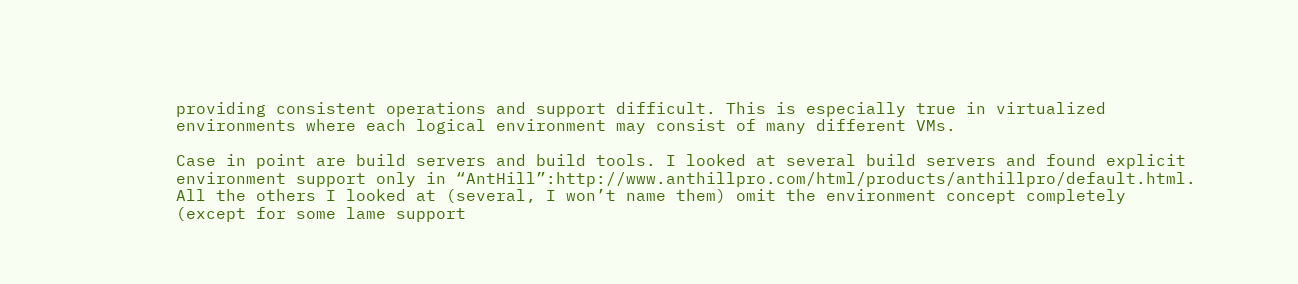providing consistent operations and support difficult. This is especially true in virtualized environments where each logical environment may consist of many different VMs.

Case in point are build servers and build tools. I looked at several build servers and found explicit environment support only in “AntHill”:http://www.anthillpro.com/html/products/anthillpro/default.html. All the others I looked at (several, I won’t name them) omit the environment concept completely (except for some lame support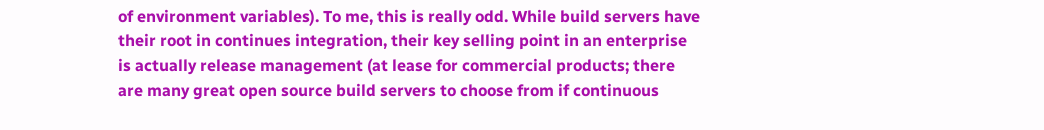of environment variables). To me, this is really odd. While build servers have their root in continues integration, their key selling point in an enterprise is actually release management (at lease for commercial products; there are many great open source build servers to choose from if continuous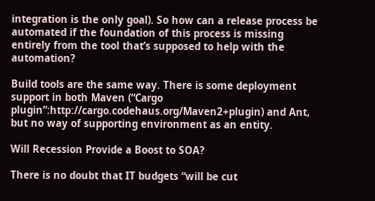integration is the only goal). So how can a release process be automated if the foundation of this process is missing entirely from the tool that’s supposed to help with the automation?

Build tools are the same way. There is some deployment support in both Maven (“Cargo plugin”:http://cargo.codehaus.org/Maven2+plugin) and Ant, but no way of supporting environment as an entity.

Will Recession Provide a Boost to SOA?

There is no doubt that IT budgets “will be cut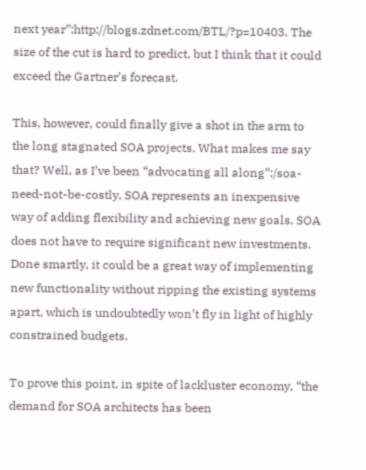next year”:http://blogs.zdnet.com/BTL/?p=10403. The size of the cut is hard to predict, but I think that it could exceed the Gartner’s forecast.

This, however, could finally give a shot in the arm to the long stagnated SOA projects. What makes me say that? Well, as I’ve been “advocating all along”:/soa-need-not-be-costly, SOA represents an inexpensive way of adding flexibility and achieving new goals. SOA does not have to require significant new investments. Done smartly, it could be a great way of implementing new functionality without ripping the existing systems apart, which is undoubtedly won’t fly in light of highly constrained budgets.

To prove this point, in spite of lackluster economy, “the demand for SOA architects has been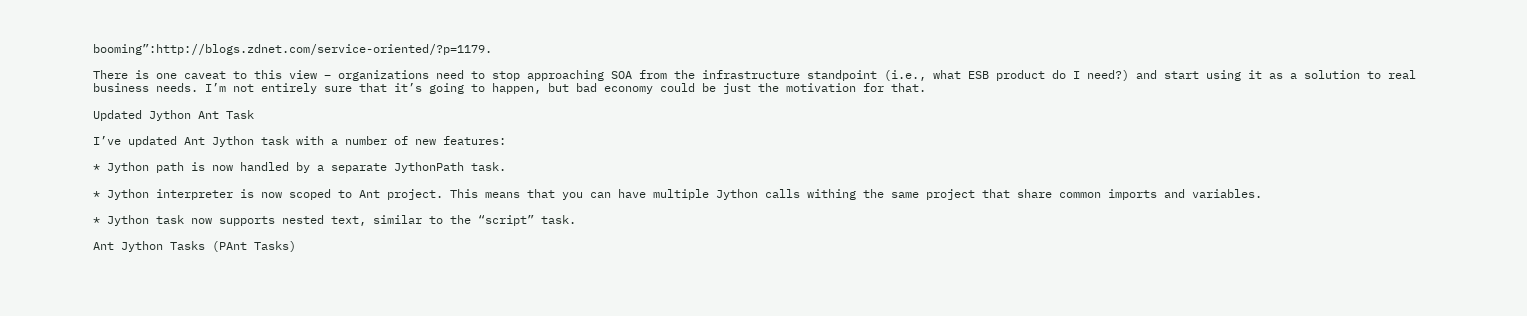booming”:http://blogs.zdnet.com/service-oriented/?p=1179.

There is one caveat to this view – organizations need to stop approaching SOA from the infrastructure standpoint (i.e., what ESB product do I need?) and start using it as a solution to real business needs. I’m not entirely sure that it’s going to happen, but bad economy could be just the motivation for that.

Updated Jython Ant Task

I’ve updated Ant Jython task with a number of new features:

* Jython path is now handled by a separate JythonPath task.

* Jython interpreter is now scoped to Ant project. This means that you can have multiple Jython calls withing the same project that share common imports and variables.

* Jython task now supports nested text, similar to the “script” task.

Ant Jython Tasks (PAnt Tasks)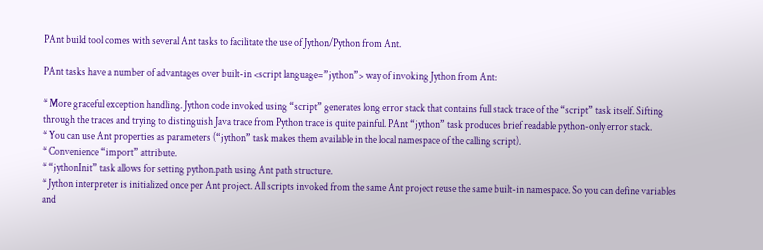PAnt build tool comes with several Ant tasks to facilitate the use of Jython/Python from Ant.

PAnt tasks have a number of advantages over built-in <script language=”jython”> way of invoking Jython from Ant:

* More graceful exception handling. Jython code invoked using “script” generates long error stack that contains full stack trace of the “script” task itself. Sifting through the traces and trying to distinguish Java trace from Python trace is quite painful. PAnt “jython” task produces brief readable python-only error stack.
* You can use Ant properties as parameters (“jython” task makes them available in the local namespace of the calling script).
* Convenience “import” attribute.
* “jythonInit” task allows for setting python.path using Ant path structure.
* Jython interpreter is initialized once per Ant project. All scripts invoked from the same Ant project reuse the same built-in namespace. So you can define variables and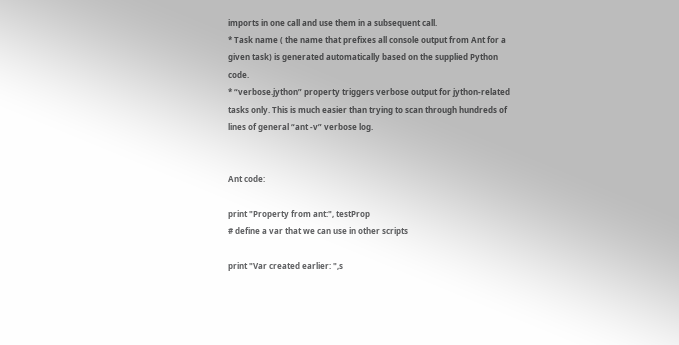imports in one call and use them in a subsequent call.
* Task name ( the name that prefixes all console output from Ant for a given task) is generated automatically based on the supplied Python code.
* “verbose.jython” property triggers verbose output for jython-related tasks only. This is much easier than trying to scan through hundreds of lines of general “ant -v” verbose log.


Ant code:

print "Property from ant:", testProp
# define a var that we can use in other scripts

print "Var created earlier: ",s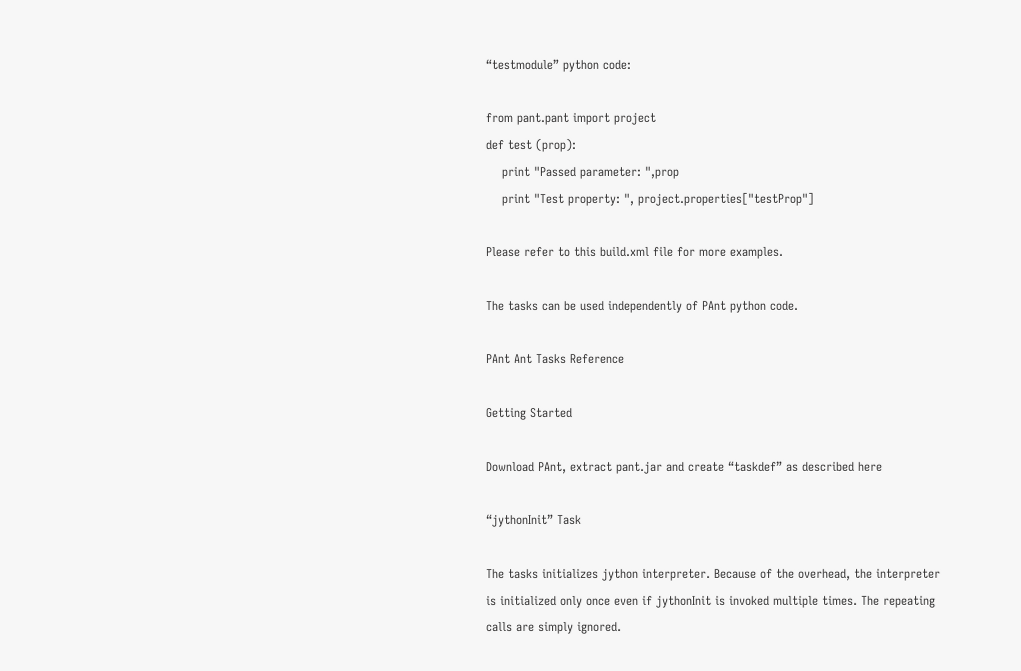“testmodule” python code:

from pant.pant import project
def test (prop):
    print "Passed parameter: ",prop
    print "Test property: ", project.properties["testProp"]

Please refer to this build.xml file for more examples.

The tasks can be used independently of PAnt python code.

PAnt Ant Tasks Reference

Getting Started

Download PAnt, extract pant.jar and create “taskdef” as described here

“jythonInit” Task

The tasks initializes jython interpreter. Because of the overhead, the interpreter is initialized only once even if jythonInit is invoked multiple times. The repeating calls are simply ignored.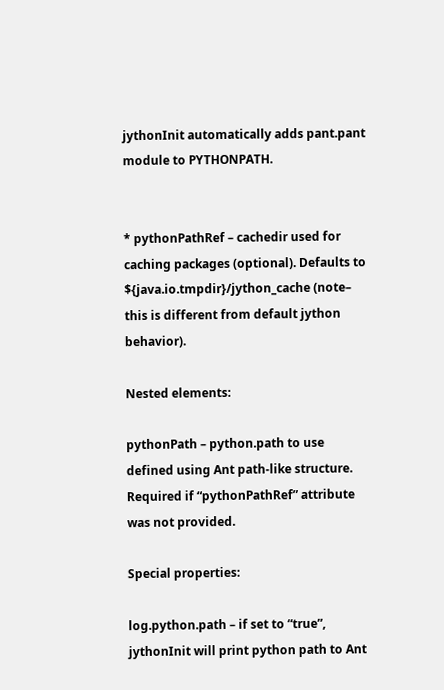jythonInit automatically adds pant.pant module to PYTHONPATH.


* pythonPathRef – cachedir used for caching packages (optional). Defaults to ${java.io.tmpdir}/jython_cache (note– this is different from default jython behavior).

Nested elements:

pythonPath – python.path to use defined using Ant path-like structure. Required if “pythonPathRef” attribute was not provided.

Special properties:

log.python.path – if set to “true”, jythonInit will print python path to Ant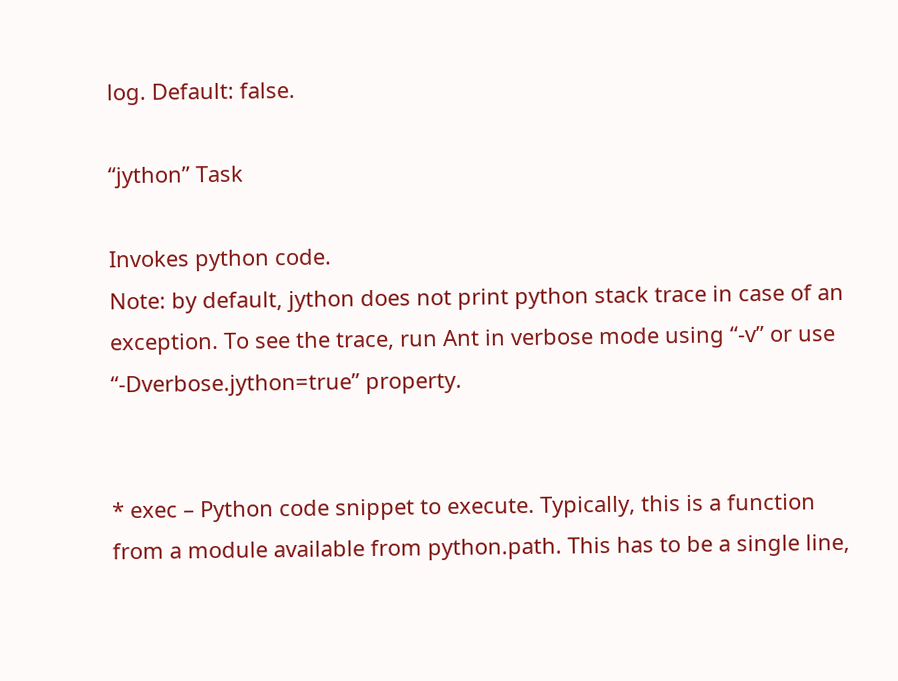log. Default: false.

“jython” Task

Invokes python code.
Note: by default, jython does not print python stack trace in case of an exception. To see the trace, run Ant in verbose mode using “-v” or use “-Dverbose.jython=true” property.


* exec – Python code snippet to execute. Typically, this is a function from a module available from python.path. This has to be a single line,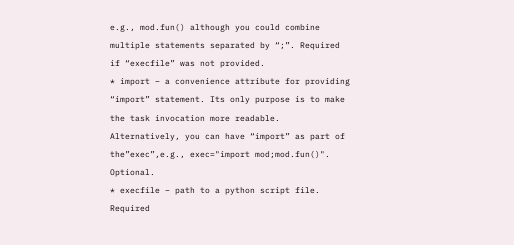e.g., mod.fun() although you could combine multiple statements separated by “;”. Required if “execfile” was not provided.
* import – a convenience attribute for providing “import” statement. Its only purpose is to make the task invocation more readable. Alternatively, you can have “import” as part of the”exec”,e.g., exec="import mod;mod.fun()". Optional.
* execfile – path to a python script file. Required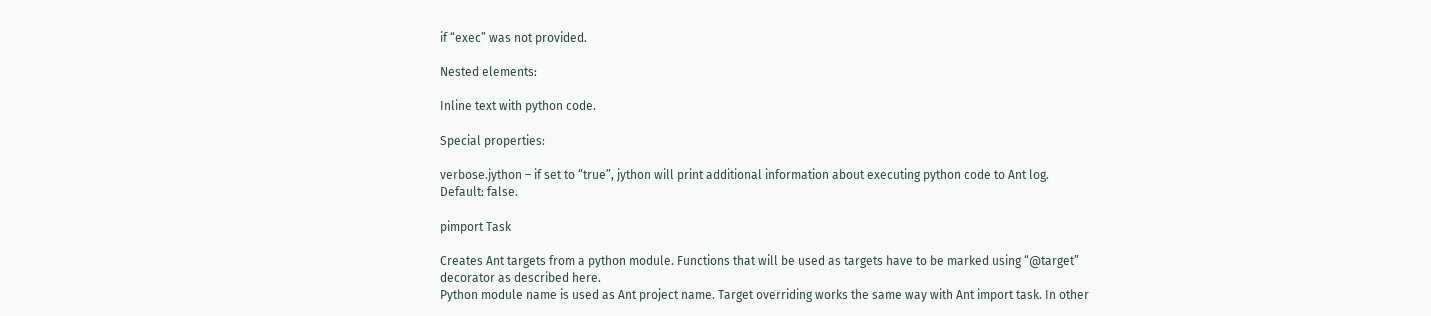if “exec” was not provided.

Nested elements:

Inline text with python code.

Special properties:

verbose.jython – if set to “true”, jython will print additional information about executing python code to Ant log. Default: false.

pimport Task

Creates Ant targets from a python module. Functions that will be used as targets have to be marked using “@target” decorator as described here.
Python module name is used as Ant project name. Target overriding works the same way with Ant import task. In other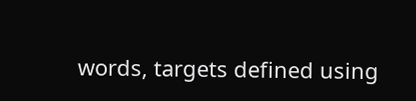words, targets defined using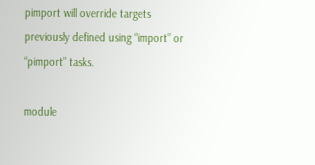pimport will override targets previously defined using “import” or “pimport” tasks.

module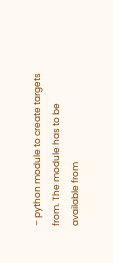– python module to create targets from. The module has to be available from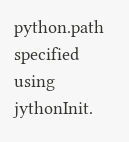python.path specified using jythonInit.